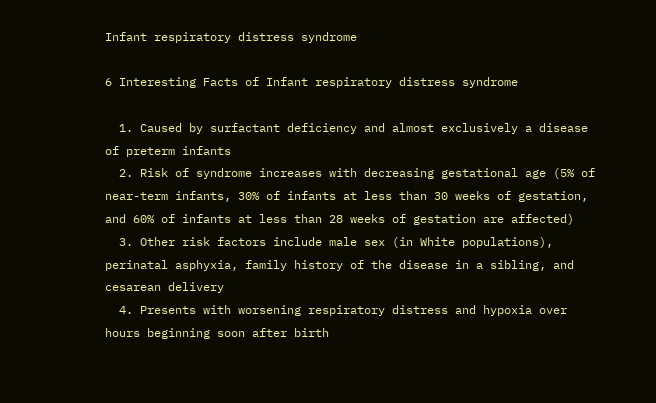Infant respiratory distress syndrome

6 Interesting Facts of Infant respiratory distress syndrome

  1. Caused by surfactant deficiency and almost exclusively a disease of preterm infants
  2. Risk of syndrome increases with decreasing gestational age (5% of near-term infants, 30% of infants at less than 30 weeks of gestation, and 60% of infants at less than 28 weeks of gestation are affected)
  3. Other risk factors include male sex (in White populations), perinatal asphyxia, family history of the disease in a sibling, and cesarean delivery
  4. Presents with worsening respiratory distress and hypoxia over hours beginning soon after birth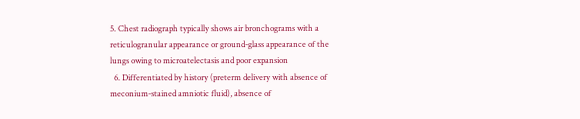5. Chest radiograph typically shows air bronchograms with a reticulogranular appearance or ground-glass appearance of the lungs owing to microatelectasis and poor expansion
  6. Differentiated by history (preterm delivery with absence of meconium-stained amniotic fluid), absence of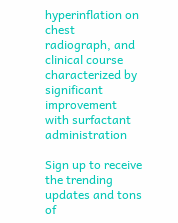hyperinflation on chest radiograph, and clinical course characterized by significant improvement with surfactant administration

Sign up to receive the trending updates and tons of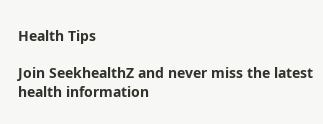Health Tips

Join SeekhealthZ and never miss the latest health information